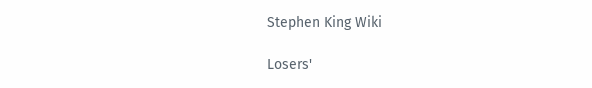Stephen King Wiki

Losers'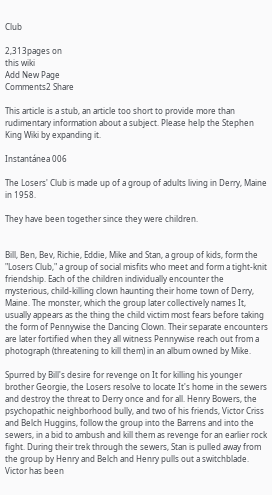Club

2,313pages on
this wiki
Add New Page
Comments2 Share

This article is a stub, an article too short to provide more than rudimentary information about a subject. Please help the Stephen King Wiki by expanding it.

Instantánea 006

The Losers' Club is made up of a group of adults living in Derry, Maine in 1958.

They have been together since they were children.


Bill, Ben, Bev, Richie, Eddie, Mike and Stan, a group of kids, form the "Losers Club," a group of social misfits who meet and form a tight-knit friendship. Each of the children individually encounter the mysterious, child-killing clown haunting their home town of Derry, Maine. The monster, which the group later collectively names It, usually appears as the thing the child victim most fears before taking the form of Pennywise the Dancing Clown. Their separate encounters are later fortified when they all witness Pennywise reach out from a photograph (threatening to kill them) in an album owned by Mike.

Spurred by Bill's desire for revenge on It for killing his younger brother Georgie, the Losers resolve to locate It's home in the sewers and destroy the threat to Derry once and for all. Henry Bowers, the psychopathic neighborhood bully, and two of his friends, Victor Criss and Belch Huggins, follow the group into the Barrens and into the sewers, in a bid to ambush and kill them as revenge for an earlier rock fight. During their trek through the sewers, Stan is pulled away from the group by Henry and Belch and Henry pulls out a switchblade. Victor has been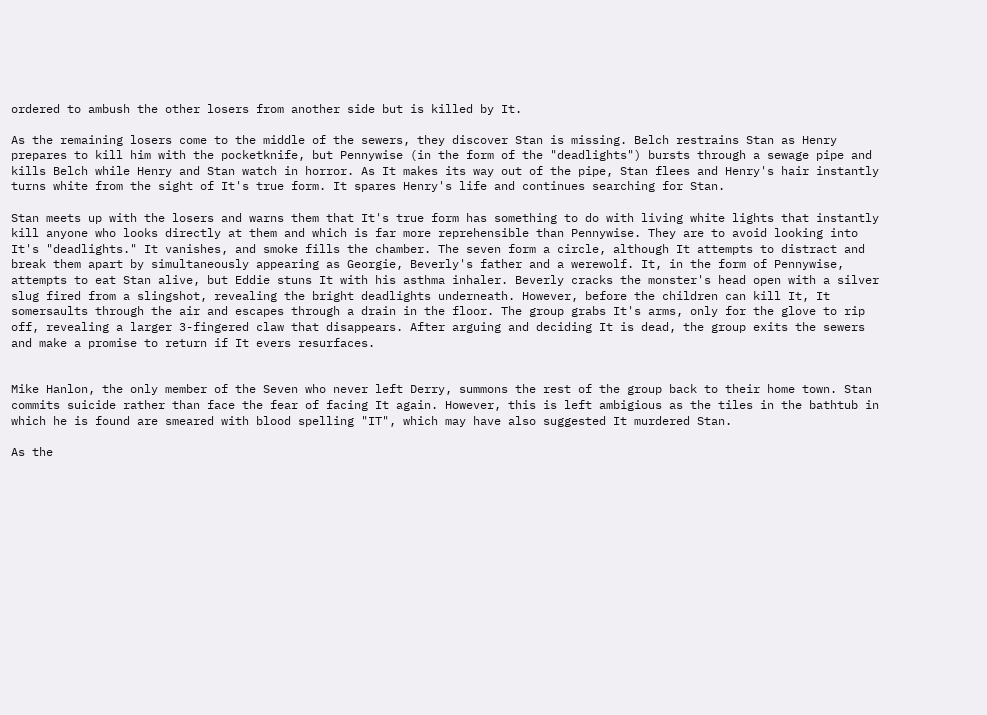ordered to ambush the other losers from another side but is killed by It.

As the remaining losers come to the middle of the sewers, they discover Stan is missing. Belch restrains Stan as Henry prepares to kill him with the pocketknife, but Pennywise (in the form of the "deadlights") bursts through a sewage pipe and kills Belch while Henry and Stan watch in horror. As It makes its way out of the pipe, Stan flees and Henry's hair instantly turns white from the sight of It's true form. It spares Henry's life and continues searching for Stan.

Stan meets up with the losers and warns them that It's true form has something to do with living white lights that instantly kill anyone who looks directly at them and which is far more reprehensible than Pennywise. They are to avoid looking into It's "deadlights." It vanishes, and smoke fills the chamber. The seven form a circle, although It attempts to distract and break them apart by simultaneously appearing as Georgie, Beverly's father and a werewolf. It, in the form of Pennywise, attempts to eat Stan alive, but Eddie stuns It with his asthma inhaler. Beverly cracks the monster's head open with a silver slug fired from a slingshot, revealing the bright deadlights underneath. However, before the children can kill It, It somersaults through the air and escapes through a drain in the floor. The group grabs It's arms, only for the glove to rip off, revealing a larger 3-fingered claw that disappears. After arguing and deciding It is dead, the group exits the sewers and make a promise to return if It evers resurfaces.


Mike Hanlon, the only member of the Seven who never left Derry, summons the rest of the group back to their home town. Stan commits suicide rather than face the fear of facing It again. However, this is left ambigious as the tiles in the bathtub in which he is found are smeared with blood spelling "IT", which may have also suggested It murdered Stan.

As the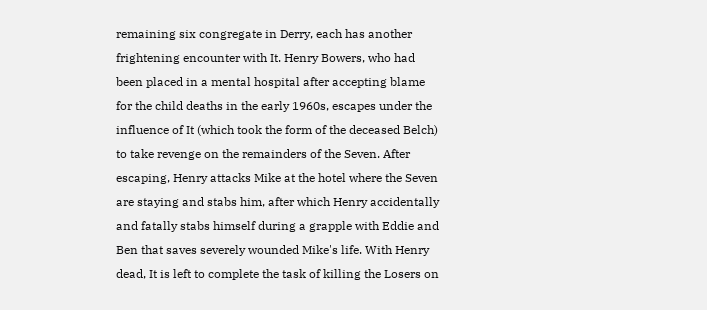remaining six congregate in Derry, each has another frightening encounter with It. Henry Bowers, who had been placed in a mental hospital after accepting blame for the child deaths in the early 1960s, escapes under the influence of It (which took the form of the deceased Belch) to take revenge on the remainders of the Seven. After escaping, Henry attacks Mike at the hotel where the Seven are staying and stabs him, after which Henry accidentally and fatally stabs himself during a grapple with Eddie and Ben that saves severely wounded Mike's life. With Henry dead, It is left to complete the task of killing the Losers on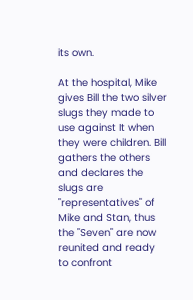its own.

At the hospital, Mike gives Bill the two silver slugs they made to use against It when they were children. Bill gathers the others and declares the slugs are "representatives" of Mike and Stan, thus the "Seven" are now reunited and ready to confront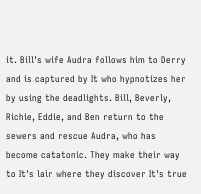it. Bill's wife Audra follows him to Derry and is captured by It who hypnotizes her by using the deadlights. Bill, Beverly, Richie, Eddie, and Ben return to the sewers and rescue Audra, who has become catatonic. They make their way to It's lair where they discover It's true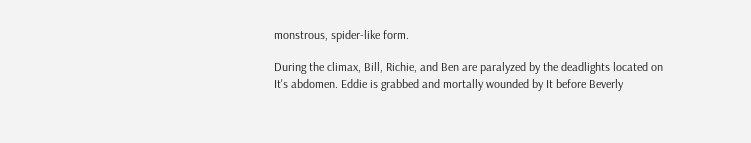monstrous, spider-like form.

During the climax, Bill, Richie, and Ben are paralyzed by the deadlights located on It's abdomen. Eddie is grabbed and mortally wounded by It before Beverly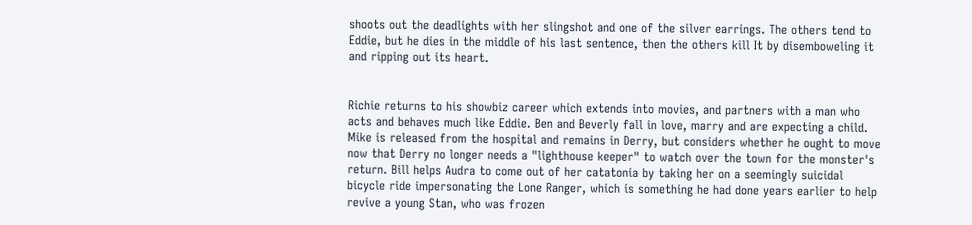shoots out the deadlights with her slingshot and one of the silver earrings. The others tend to Eddie, but he dies in the middle of his last sentence, then the others kill It by disemboweling it and ripping out its heart.


Richie returns to his showbiz career which extends into movies, and partners with a man who acts and behaves much like Eddie. Ben and Beverly fall in love, marry and are expecting a child. Mike is released from the hospital and remains in Derry, but considers whether he ought to move now that Derry no longer needs a "lighthouse keeper" to watch over the town for the monster's return. Bill helps Audra to come out of her catatonia by taking her on a seemingly suicidal bicycle ride impersonating the Lone Ranger, which is something he had done years earlier to help revive a young Stan, who was frozen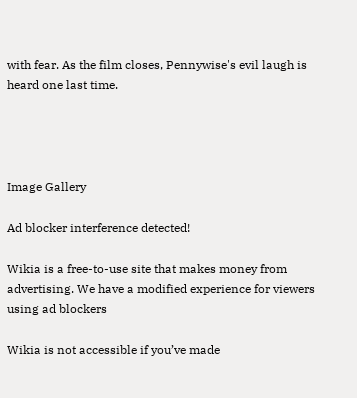with fear. As the film closes, Pennywise's evil laugh is heard one last time.




Image Gallery

Ad blocker interference detected!

Wikia is a free-to-use site that makes money from advertising. We have a modified experience for viewers using ad blockers

Wikia is not accessible if you’ve made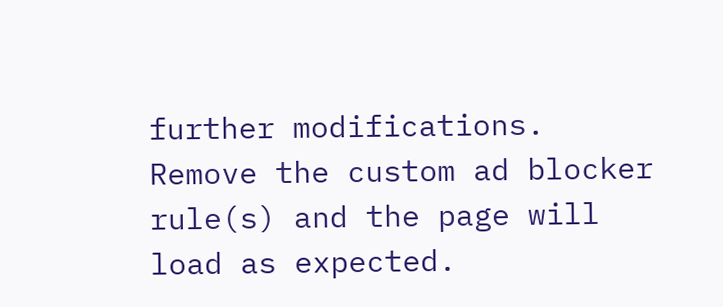further modifications. Remove the custom ad blocker rule(s) and the page will load as expected.